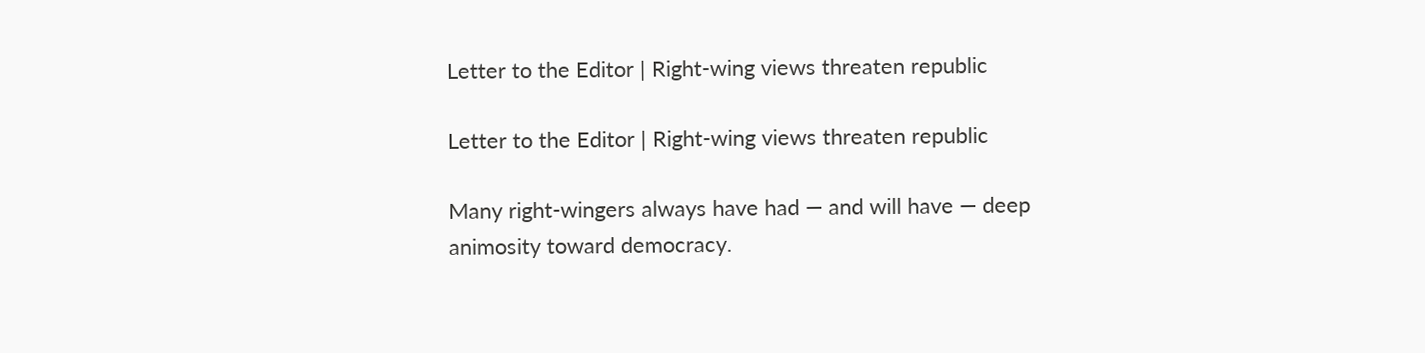Letter to the Editor | Right-wing views threaten republic

Letter to the Editor | Right-wing views threaten republic

Many right-wingers always have had — and will have — deep animosity toward democracy.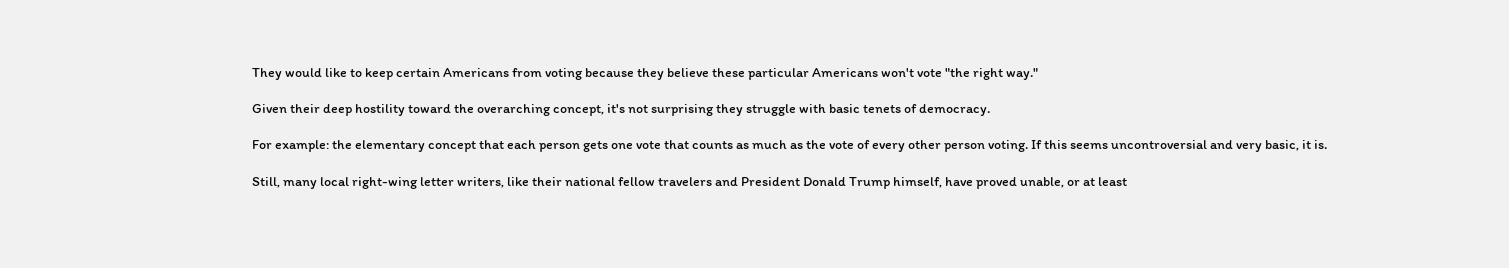They would like to keep certain Americans from voting because they believe these particular Americans won't vote "the right way."

Given their deep hostility toward the overarching concept, it's not surprising they struggle with basic tenets of democracy.

For example: the elementary concept that each person gets one vote that counts as much as the vote of every other person voting. If this seems uncontroversial and very basic, it is.

Still, many local right-wing letter writers, like their national fellow travelers and President Donald Trump himself, have proved unable, or at least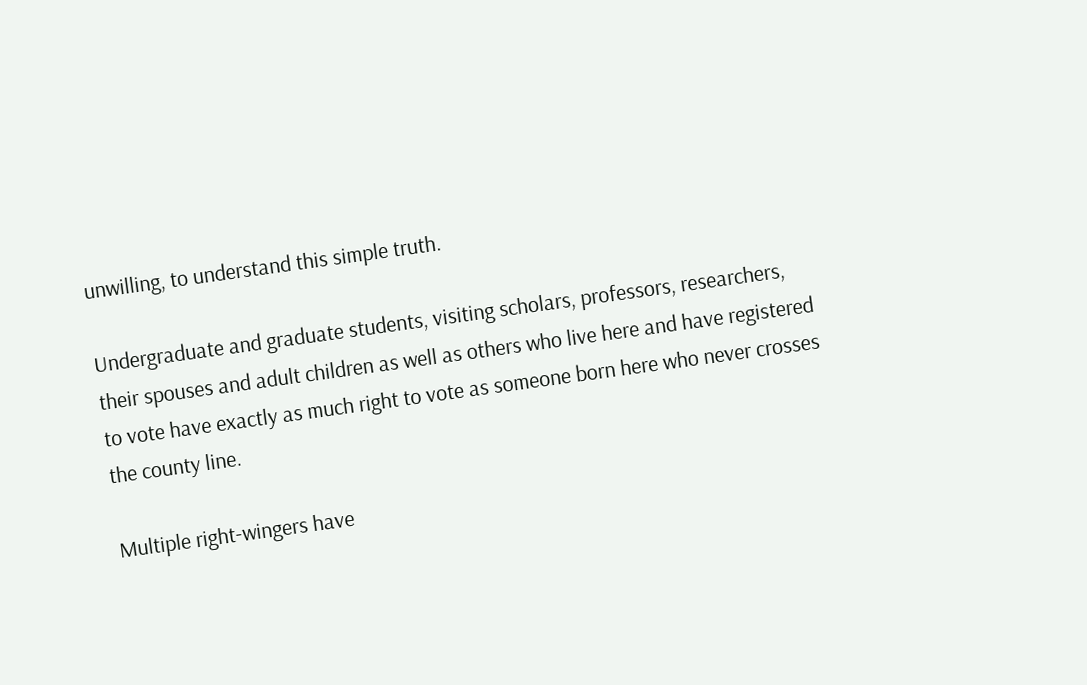unwilling, to understand this simple truth.

Undergraduate and graduate students, visiting scholars, professors, researchers, their spouses and adult children as well as others who live here and have registered to vote have exactly as much right to vote as someone born here who never crosses the county line.

Multiple right-wingers have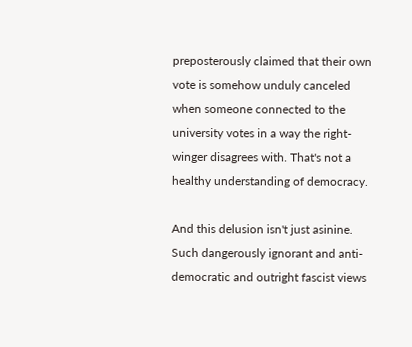preposterously claimed that their own vote is somehow unduly canceled when someone connected to the university votes in a way the right-winger disagrees with. That's not a healthy understanding of democracy.

And this delusion isn't just asinine. Such dangerously ignorant and anti-democratic and outright fascist views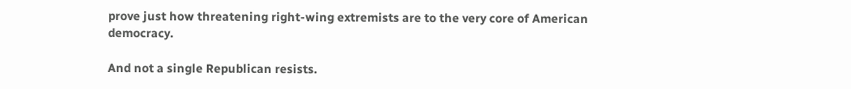prove just how threatening right-wing extremists are to the very core of American democracy.

And not a single Republican resists.